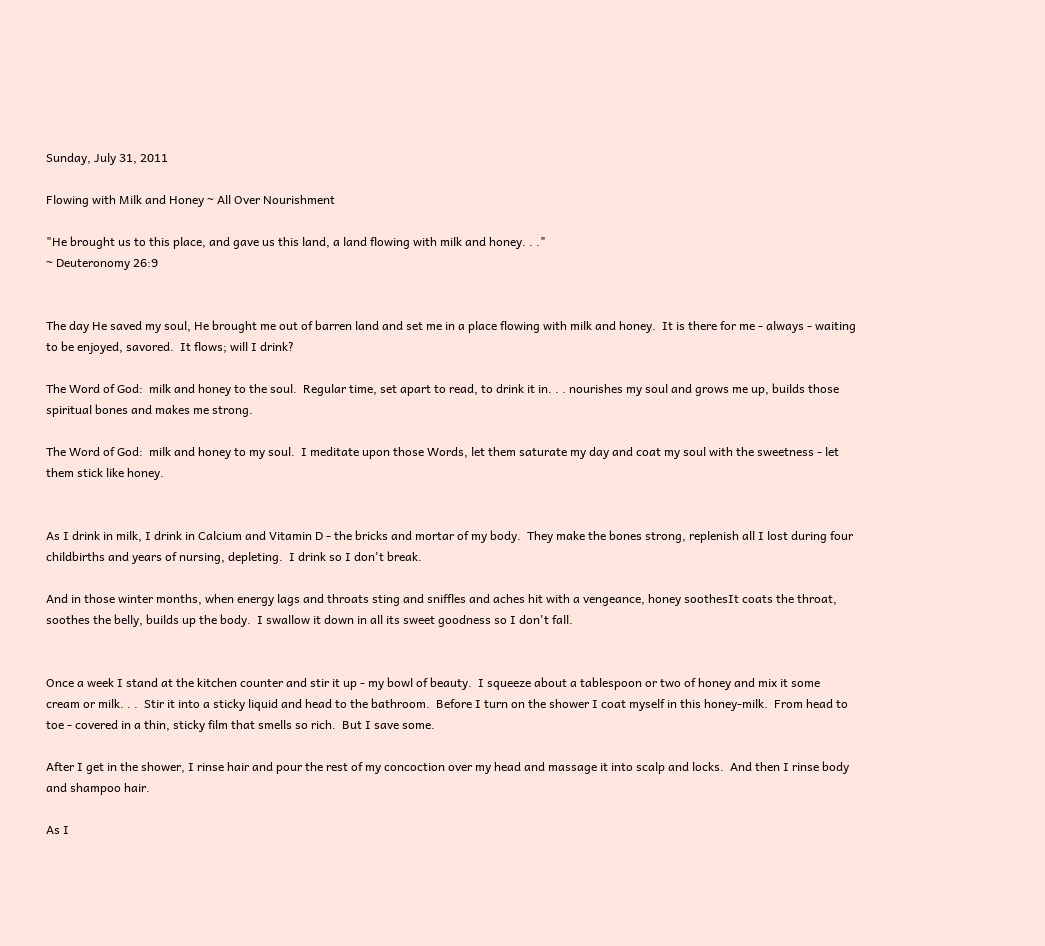Sunday, July 31, 2011

Flowing with Milk and Honey ~ All Over Nourishment

"He brought us to this place, and gave us this land, a land flowing with milk and honey. . ."
~ Deuteronomy 26:9


The day He saved my soul, He brought me out of barren land and set me in a place flowing with milk and honey.  It is there for me - always - waiting to be enjoyed, savored.  It flows; will I drink?

The Word of God:  milk and honey to the soul.  Regular time, set apart to read, to drink it in. . . nourishes my soul and grows me up, builds those spiritual bones and makes me strong.

The Word of God:  milk and honey to my soul.  I meditate upon those Words, let them saturate my day and coat my soul with the sweetness - let them stick like honey.


As I drink in milk, I drink in Calcium and Vitamin D - the bricks and mortar of my body.  They make the bones strong, replenish all I lost during four childbirths and years of nursing, depleting.  I drink so I don't break.

And in those winter months, when energy lags and throats sting and sniffles and aches hit with a vengeance, honey soothesIt coats the throat, soothes the belly, builds up the body.  I swallow it down in all its sweet goodness so I don't fall.


Once a week I stand at the kitchen counter and stir it up - my bowl of beauty.  I squeeze about a tablespoon or two of honey and mix it some cream or milk. . .  Stir it into a sticky liquid and head to the bathroom.  Before I turn on the shower I coat myself in this honey-milk.  From head to toe - covered in a thin, sticky film that smells so rich.  But I save some.

After I get in the shower, I rinse hair and pour the rest of my concoction over my head and massage it into scalp and locks.  And then I rinse body and shampoo hair.

As I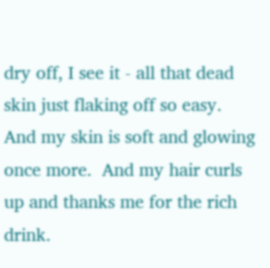dry off, I see it - all that dead skin just flaking off so easy.  And my skin is soft and glowing once more.  And my hair curls up and thanks me for the rich drink.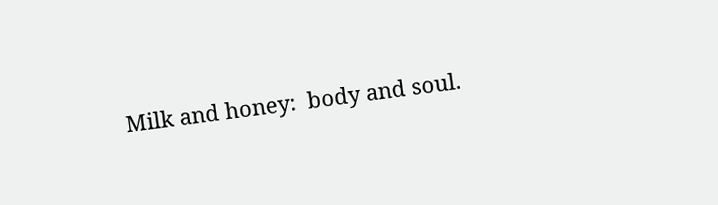Milk and honey:  body and soul.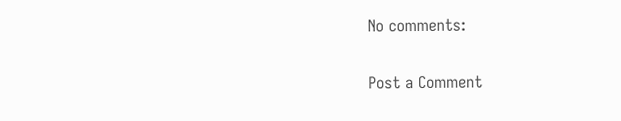No comments:

Post a Comment